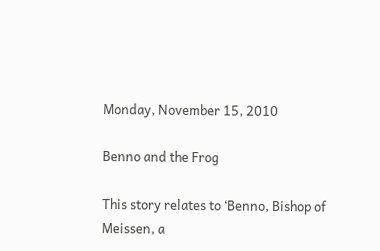Monday, November 15, 2010

Benno and the Frog

This story relates to ‘Benno, Bishop of Meissen, a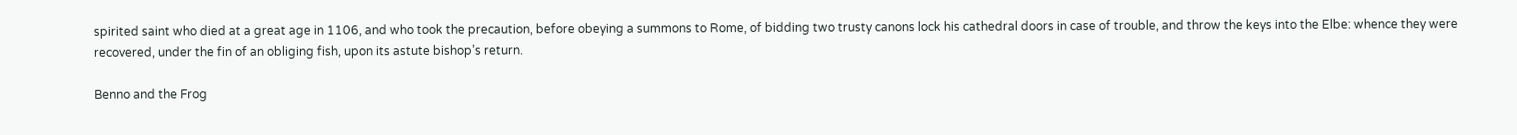spirited saint who died at a great age in 1106, and who took the precaution, before obeying a summons to Rome, of bidding two trusty canons lock his cathedral doors in case of trouble, and throw the keys into the Elbe: whence they were recovered, under the fin of an obliging fish, upon its astute bishop’s return.

Benno and the Frog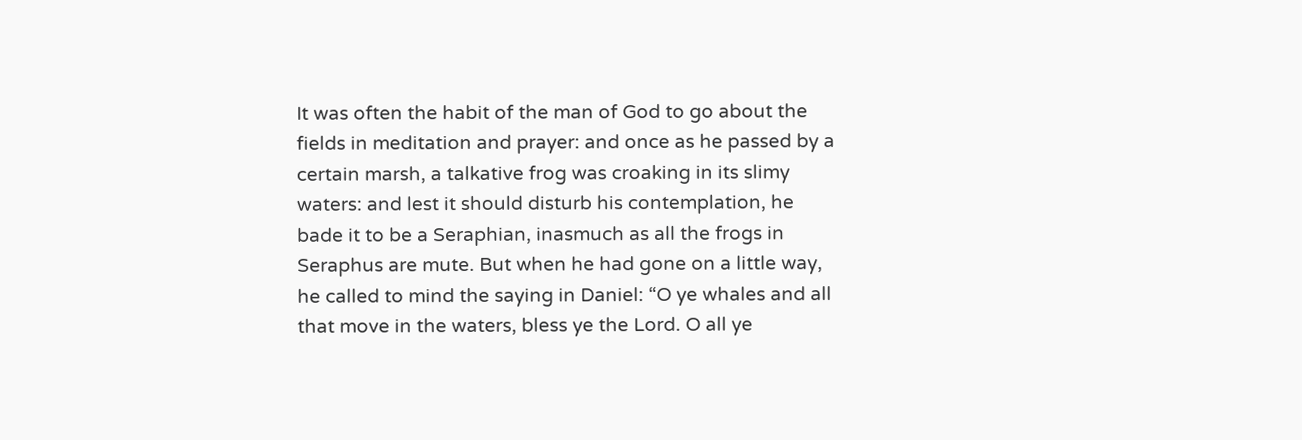It was often the habit of the man of God to go about the fields in meditation and prayer: and once as he passed by a certain marsh, a talkative frog was croaking in its slimy waters: and lest it should disturb his contemplation, he bade it to be a Seraphian, inasmuch as all the frogs in Seraphus are mute. But when he had gone on a little way, he called to mind the saying in Daniel: “O ye whales and all that move in the waters, bless ye the Lord. O all ye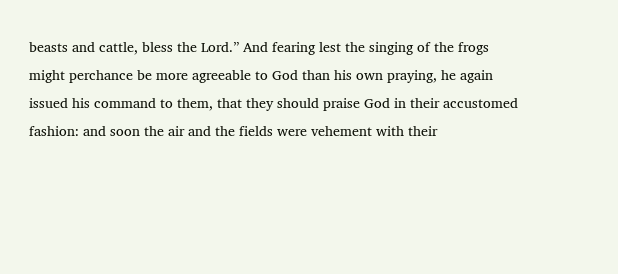beasts and cattle, bless the Lord.” And fearing lest the singing of the frogs might perchance be more agreeable to God than his own praying, he again issued his command to them, that they should praise God in their accustomed fashion: and soon the air and the fields were vehement with their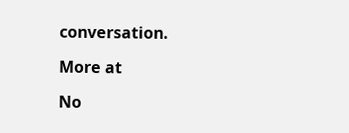conversation.

More at

No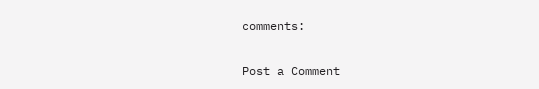comments:

Post a Comment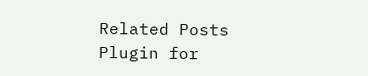Related Posts Plugin for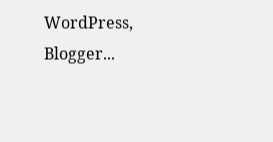WordPress, Blogger...